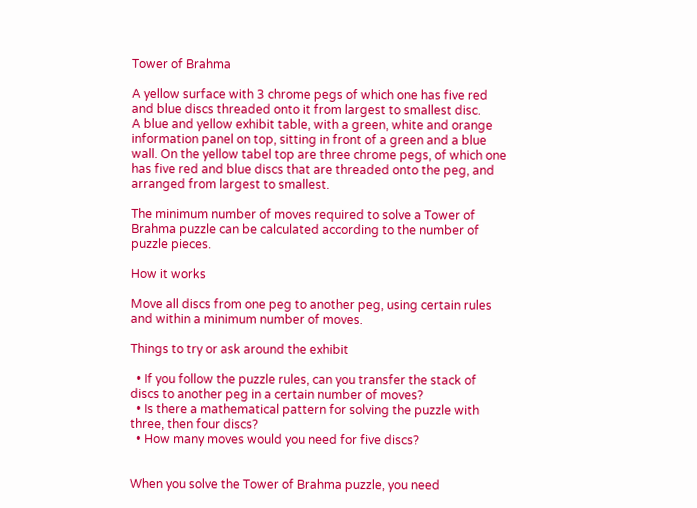Tower of Brahma

A yellow surface with 3 chrome pegs of which one has five red and blue discs threaded onto it from largest to smallest disc.
A blue and yellow exhibit table, with a green, white and orange information panel on top, sitting in front of a green and a blue wall. On the yellow tabel top are three chrome pegs, of which one has five red and blue discs that are threaded onto the peg, and arranged from largest to smallest.

The minimum number of moves required to solve a Tower of Brahma puzzle can be calculated according to the number of puzzle pieces.

How it works

Move all discs from one peg to another peg, using certain rules and within a minimum number of moves.

Things to try or ask around the exhibit

  • If you follow the puzzle rules, can you transfer the stack of discs to another peg in a certain number of moves?
  • Is there a mathematical pattern for solving the puzzle with three, then four discs?
  • How many moves would you need for five discs?


When you solve the Tower of Brahma puzzle, you need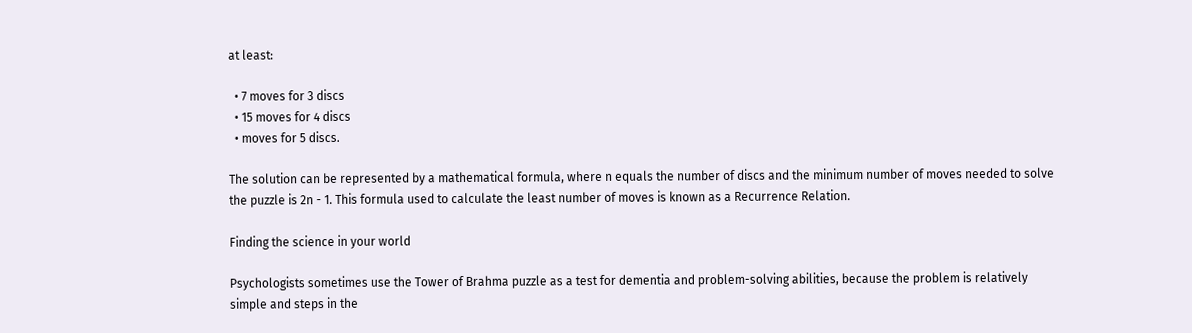at least:

  • 7 moves for 3 discs
  • 15 moves for 4 discs
  • moves for 5 discs.

The solution can be represented by a mathematical formula, where n equals the number of discs and the minimum number of moves needed to solve the puzzle is 2n - 1. This formula used to calculate the least number of moves is known as a Recurrence Relation.

Finding the science in your world

Psychologists sometimes use the Tower of Brahma puzzle as a test for dementia and problem-solving abilities, because the problem is relatively simple and steps in the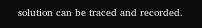solution can be traced and recorded.